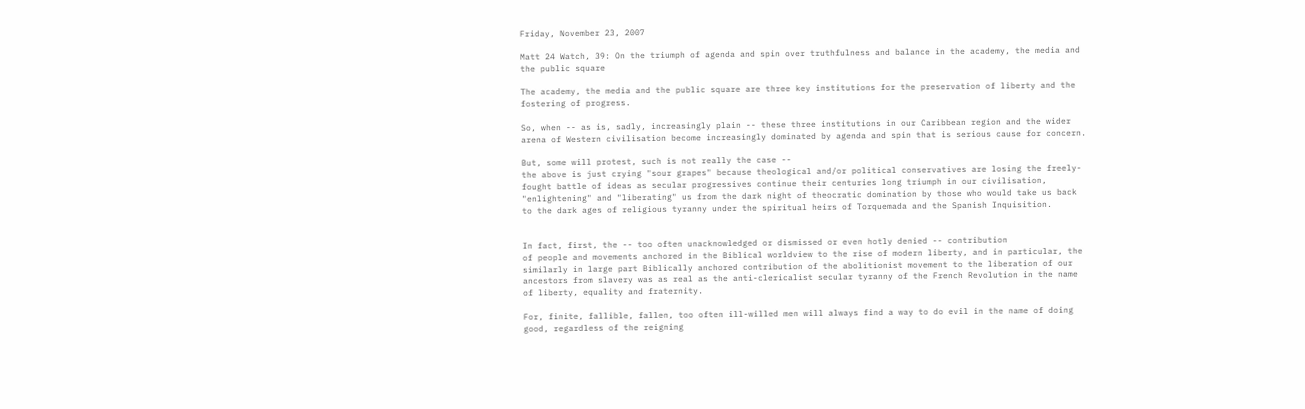Friday, November 23, 2007

Matt 24 Watch, 39: On the triumph of agenda and spin over truthfulness and balance in the academy, the media and the public square

The academy, the media and the public square are three key institutions for the preservation of liberty and the fostering of progress.

So, when -- as is, sadly, increasingly plain -- these three institutions in our Caribbean region and the wider arena of Western civilisation become increasingly dominated by agenda and spin that is serious cause for concern.

But, some will protest, such is not really the case --
the above is just crying "sour grapes" because theological and/or political conservatives are losing the freely-fought battle of ideas as secular progressives continue their centuries long triumph in our civilisation, "enlightening" and "liberating" us from the dark night of theocratic domination by those who would take us back to the dark ages of religious tyranny under the spiritual heirs of Torquemada and the Spanish Inquisition.


In fact, first, the -- too often unacknowledged or dismissed or even hotly denied -- contribution
of people and movements anchored in the Biblical worldview to the rise of modern liberty, and in particular, the similarly in large part Biblically anchored contribution of the abolitionist movement to the liberation of our ancestors from slavery was as real as the anti-clericalist secular tyranny of the French Revolution in the name of liberty, equality and fraternity.

For, finite, fallible, fallen, too often ill-willed men will always find a way to do evil in the name of doing good, regardless of the reigning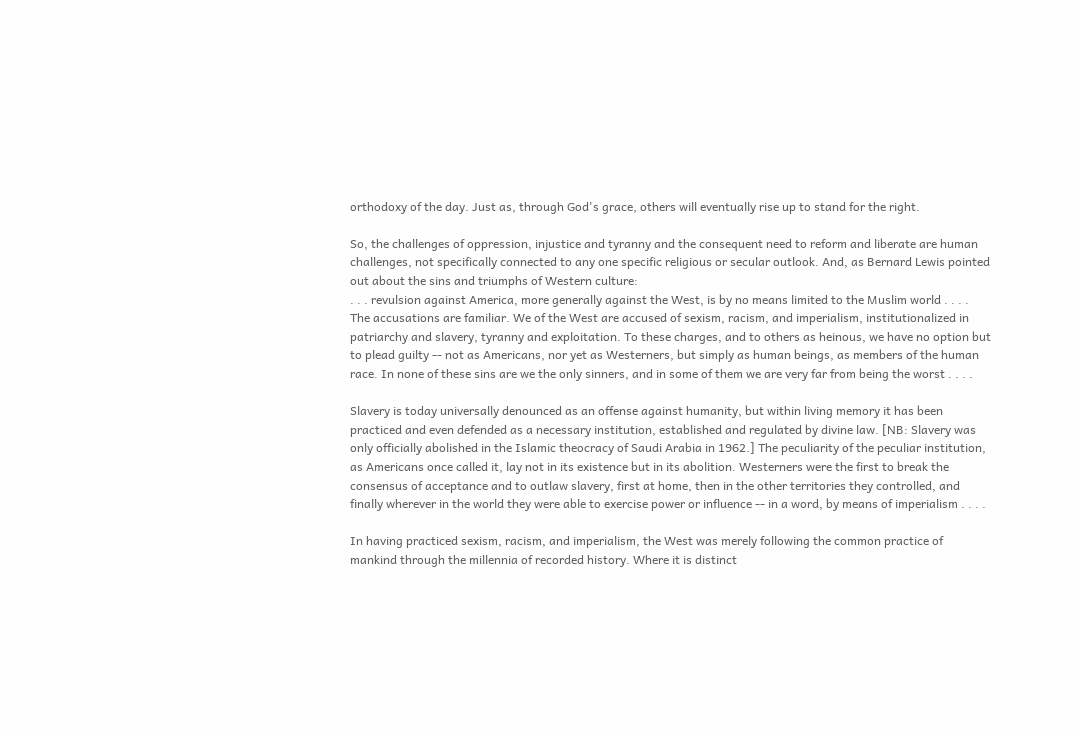orthodoxy of the day. Just as, through God's grace, others will eventually rise up to stand for the right.

So, the challenges of oppression, injustice and tyranny and the consequent need to reform and liberate are human challenges, not specifically connected to any one specific religious or secular outlook. And, as Bernard Lewis pointed out about the sins and triumphs of Western culture:
. . . revulsion against America, more generally against the West, is by no means limited to the Muslim world . . . . The accusations are familiar. We of the West are accused of sexism, racism, and imperialism, institutionalized in patriarchy and slavery, tyranny and exploitation. To these charges, and to others as heinous, we have no option but to plead guilty -- not as Americans, nor yet as Westerners, but simply as human beings, as members of the human race. In none of these sins are we the only sinners, and in some of them we are very far from being the worst . . . .

Slavery is today universally denounced as an offense against humanity, but within living memory it has been practiced and even defended as a necessary institution, established and regulated by divine law. [NB: Slavery was only officially abolished in the Islamic theocracy of Saudi Arabia in 1962.] The peculiarity of the peculiar institution, as Americans once called it, lay not in its existence but in its abolition. Westerners were the first to break the consensus of acceptance and to outlaw slavery, first at home, then in the other territories they controlled, and finally wherever in the world they were able to exercise power or influence -- in a word, by means of imperialism . . . .

In having practiced sexism, racism, and imperialism, the West was merely following the common practice of mankind through the millennia of recorded history. Where it is distinct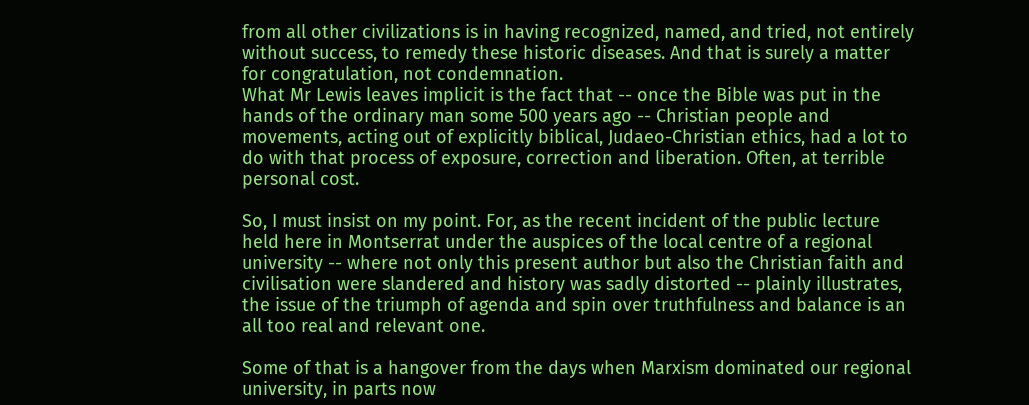from all other civilizations is in having recognized, named, and tried, not entirely without success, to remedy these historic diseases. And that is surely a matter for congratulation, not condemnation.
What Mr Lewis leaves implicit is the fact that -- once the Bible was put in the hands of the ordinary man some 500 years ago -- Christian people and movements, acting out of explicitly biblical, Judaeo-Christian ethics, had a lot to do with that process of exposure, correction and liberation. Often, at terrible personal cost.

So, I must insist on my point. For, as the recent incident of the public lecture held here in Montserrat under the auspices of the local centre of a regional university -- where not only this present author but also the Christian faith and civilisation were slandered and history was sadly distorted -- plainly illustrates, the issue of the triumph of agenda and spin over truthfulness and balance is an all too real and relevant one.

Some of that is a hangover from the days when Marxism dominated our regional university, in parts now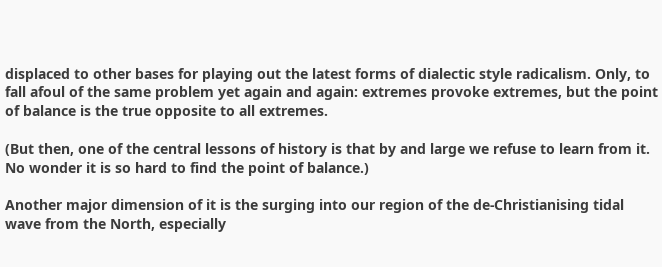displaced to other bases for playing out the latest forms of dialectic style radicalism. Only, to fall afoul of the same problem yet again and again: extremes provoke extremes, but the point of balance is the true opposite to all extremes.

(But then, one of the central lessons of history is that by and large we refuse to learn from it. No wonder it is so hard to find the point of balance.)

Another major dimension of it is the surging into our region of the de-Christianising tidal wave from the North, especially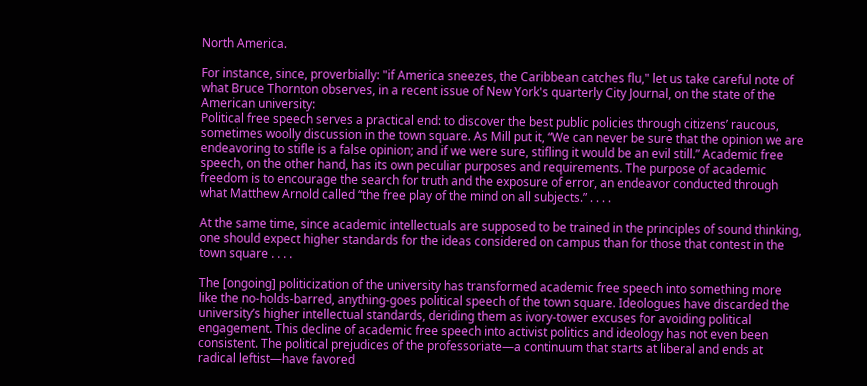North America.

For instance, since, proverbially: "if America sneezes, the Caribbean catches flu," let us take careful note of what Bruce Thornton observes, in a recent issue of New York's quarterly City Journal, on the state of the American university:
Political free speech serves a practical end: to discover the best public policies through citizens’ raucous, sometimes woolly discussion in the town square. As Mill put it, “We can never be sure that the opinion we are endeavoring to stifle is a false opinion; and if we were sure, stifling it would be an evil still.” Academic free speech, on the other hand, has its own peculiar purposes and requirements. The purpose of academic freedom is to encourage the search for truth and the exposure of error, an endeavor conducted through what Matthew Arnold called “the free play of the mind on all subjects.” . . . .

At the same time, since academic intellectuals are supposed to be trained in the principles of sound thinking, one should expect higher standards for the ideas considered on campus than for those that contest in the town square . . . .

The [ongoing] politicization of the university has transformed academic free speech into something more like the no-holds-barred, anything-goes political speech of the town square. Ideologues have discarded the university’s higher intellectual standards, deriding them as ivory-tower excuses for avoiding political engagement. This decline of academic free speech into activist politics and ideology has not even been consistent. The political prejudices of the professoriate—a continuum that starts at liberal and ends at radical leftist—have favored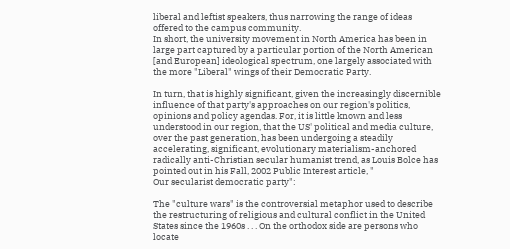liberal and leftist speakers, thus narrowing the range of ideas offered to the campus community.
In short, the university movement in North America has been in large part captured by a particular portion of the North American [and European] ideological spectrum, one largely associated with the more "Liberal" wings of their Democratic Party.

In turn, that is highly significant, given the increasingly discernible influence of that party's approaches on our region's politics, opinions and policy agendas. For, it is little known and less understood in our region, that the US' political and media culture, over the past generation, has been undergoing a steadily accelerating, significant, evolutionary materialism-anchored radically anti-Christian secular humanist trend, as Louis Bolce has pointed out in his Fall, 2002 Public Interest article, "
Our secularist democratic party":

The "culture wars" is the controversial metaphor used to describe the restructuring of religious and cultural conflict in the United States since the 1960s . . . On the orthodox side are persons who locate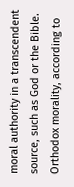moral authority in a transcendent source, such as God or the Bible. Orthodox morality, according to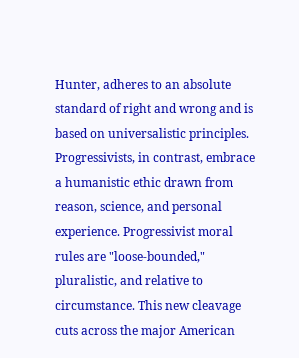Hunter, adheres to an absolute standard of right and wrong and is based on universalistic principles. Progressivists, in contrast, embrace a humanistic ethic drawn from reason, science, and personal experience. Progressivist moral rules are "loose-bounded," pluralistic, and relative to circumstance. This new cleavage cuts across the major American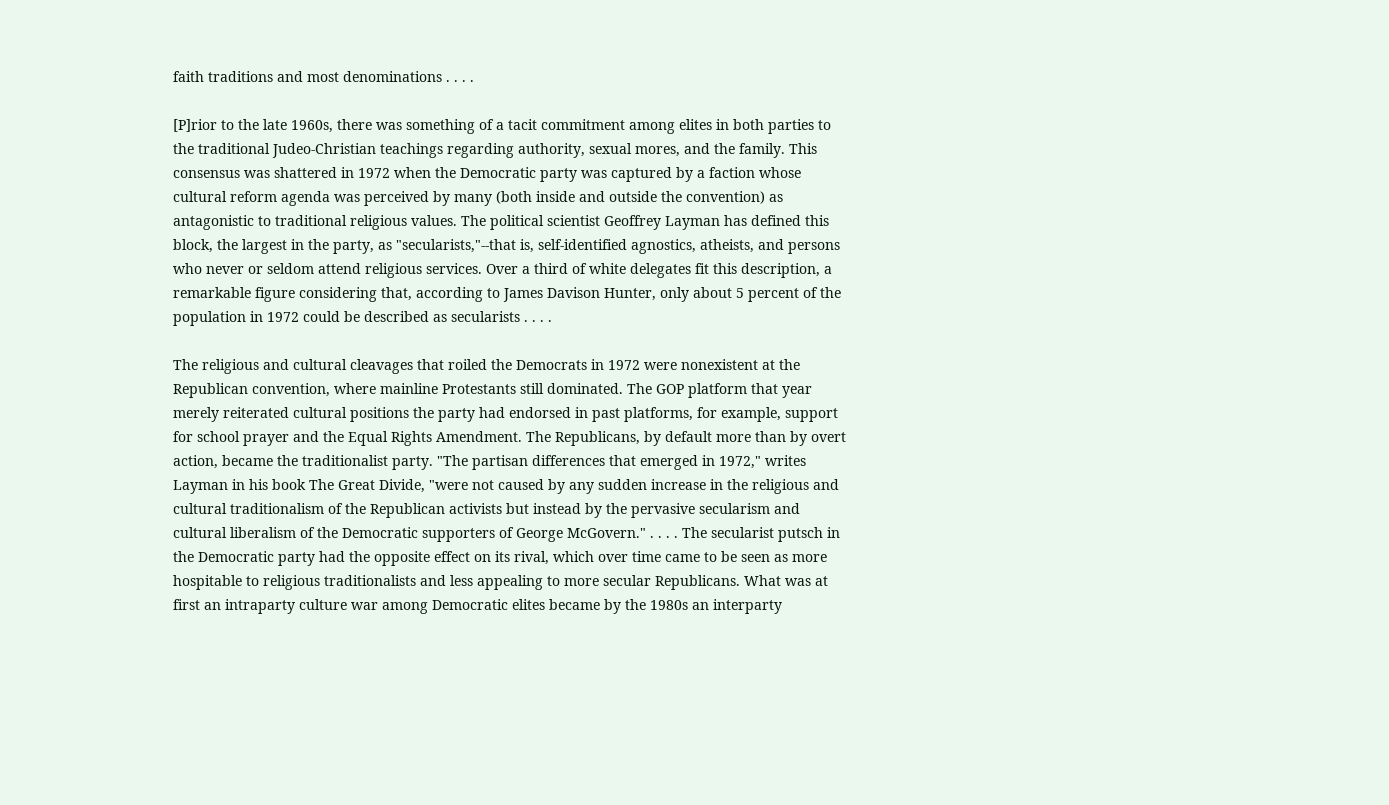faith traditions and most denominations . . . .

[P]rior to the late 1960s, there was something of a tacit commitment among elites in both parties to the traditional Judeo-Christian teachings regarding authority, sexual mores, and the family. This consensus was shattered in 1972 when the Democratic party was captured by a faction whose cultural reform agenda was perceived by many (both inside and outside the convention) as antagonistic to traditional religious values. The political scientist Geoffrey Layman has defined this block, the largest in the party, as "secularists,"--that is, self-identified agnostics, atheists, and persons who never or seldom attend religious services. Over a third of white delegates fit this description, a remarkable figure considering that, according to James Davison Hunter, only about 5 percent of the population in 1972 could be described as secularists . . . .

The religious and cultural cleavages that roiled the Democrats in 1972 were nonexistent at the Republican convention, where mainline Protestants still dominated. The GOP platform that year merely reiterated cultural positions the party had endorsed in past platforms, for example, support for school prayer and the Equal Rights Amendment. The Republicans, by default more than by overt action, became the traditionalist party. "The partisan differences that emerged in 1972," writes Layman in his book The Great Divide, "were not caused by any sudden increase in the religious and cultural traditionalism of the Republican activists but instead by the pervasive secularism and cultural liberalism of the Democratic supporters of George McGovern." . . . . The secularist putsch in the Democratic party had the opposite effect on its rival, which over time came to be seen as more hospitable to religious traditionalists and less appealing to more secular Republicans. What was at first an intraparty culture war among Democratic elites became by the 1980s an interparty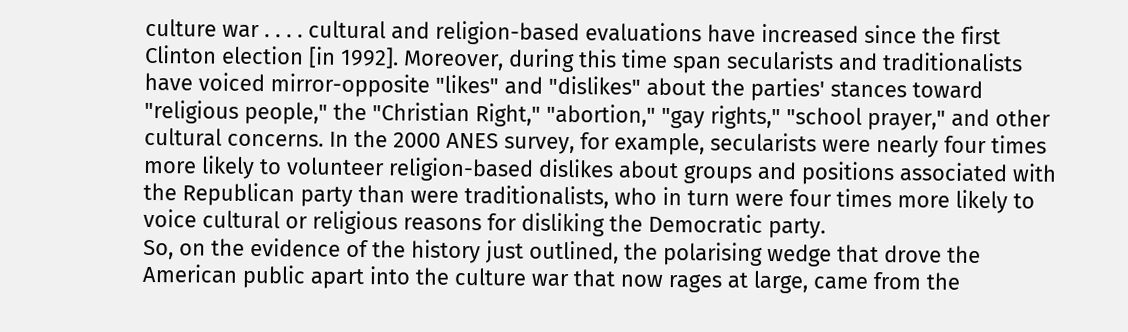culture war . . . . cultural and religion-based evaluations have increased since the first Clinton election [in 1992]. Moreover, during this time span secularists and traditionalists have voiced mirror-opposite "likes" and "dislikes" about the parties' stances toward "religious people," the "Christian Right," "abortion," "gay rights," "school prayer," and other cultural concerns. In the 2000 ANES survey, for example, secularists were nearly four times more likely to volunteer religion-based dislikes about groups and positions associated with the Republican party than were traditionalists, who in turn were four times more likely to voice cultural or religious reasons for disliking the Democratic party.
So, on the evidence of the history just outlined, the polarising wedge that drove the American public apart into the culture war that now rages at large, came from the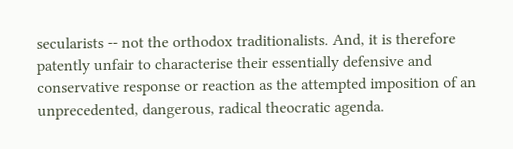secularists -- not the orthodox traditionalists. And, it is therefore patently unfair to characterise their essentially defensive and conservative response or reaction as the attempted imposition of an unprecedented, dangerous, radical theocratic agenda.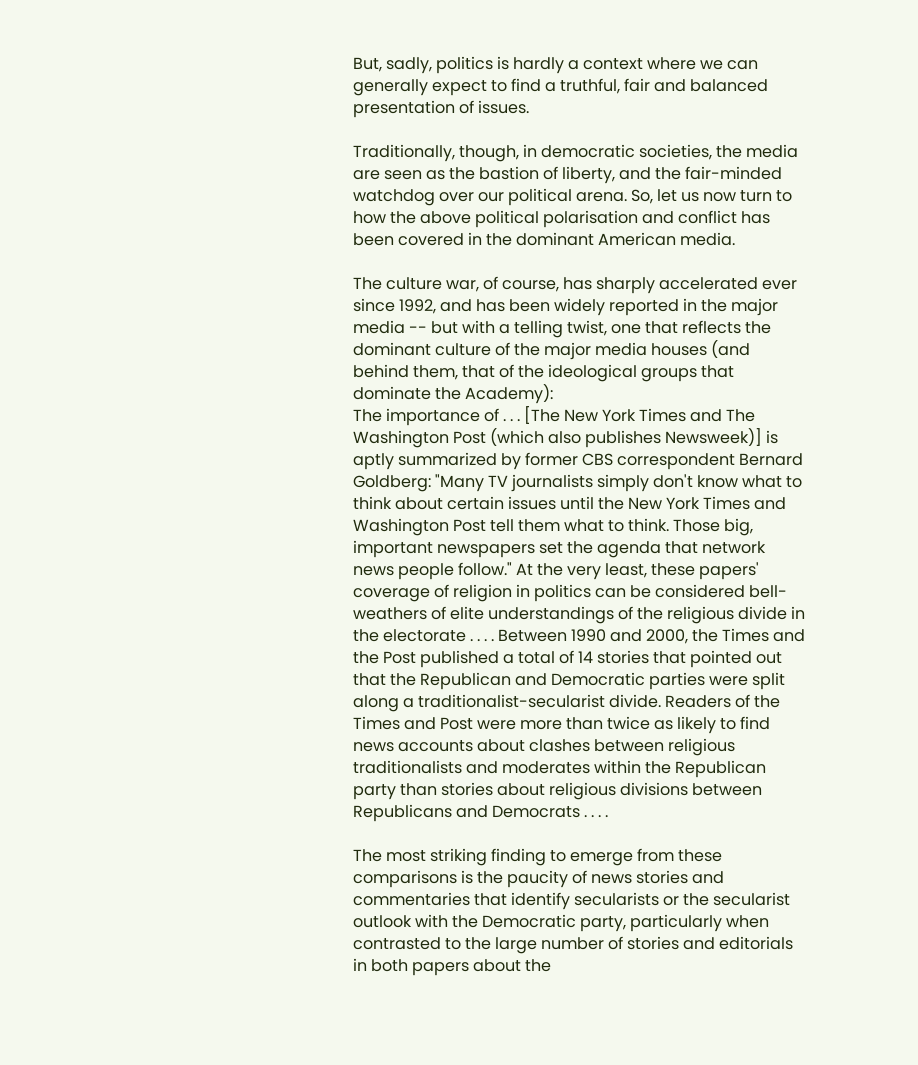But, sadly, politics is hardly a context where we can generally expect to find a truthful, fair and balanced presentation of issues.

Traditionally, though, in democratic societies, the media are seen as the bastion of liberty, and the fair-minded watchdog over our political arena. So, let us now turn to how the above political polarisation and conflict has been covered in the dominant American media.

The culture war, of course, has sharply accelerated ever since 1992, and has been widely reported in the major media -- but with a telling twist, one that reflects the dominant culture of the major media houses (and behind them, that of the ideological groups that dominate the Academy):
The importance of . . . [The New York Times and The Washington Post (which also publishes Newsweek)] is aptly summarized by former CBS correspondent Bernard Goldberg: "Many TV journalists simply don't know what to think about certain issues until the New York Times and Washington Post tell them what to think. Those big, important newspapers set the agenda that network news people follow." At the very least, these papers' coverage of religion in politics can be considered bell-weathers of elite understandings of the religious divide in the electorate . . . . Between 1990 and 2000, the Times and the Post published a total of 14 stories that pointed out that the Republican and Democratic parties were split along a traditionalist-secularist divide. Readers of the Times and Post were more than twice as likely to find news accounts about clashes between religious traditionalists and moderates within the Republican party than stories about religious divisions between Republicans and Democrats . . . .

The most striking finding to emerge from these comparisons is the paucity of news stories and commentaries that identify secularists or the secularist outlook with the Democratic party, particularly when contrasted to the large number of stories and editorials in both papers about the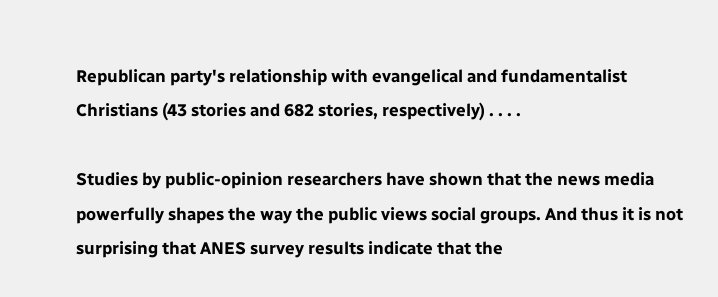Republican party's relationship with evangelical and fundamentalist Christians (43 stories and 682 stories, respectively) . . . .

Studies by public-opinion researchers have shown that the news media powerfully shapes the way the public views social groups. And thus it is not surprising that ANES survey results indicate that the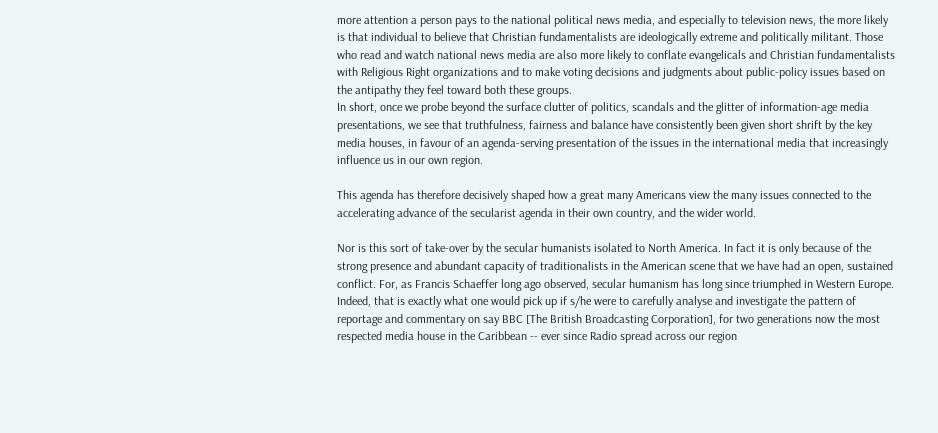more attention a person pays to the national political news media, and especially to television news, the more likely is that individual to believe that Christian fundamentalists are ideologically extreme and politically militant. Those who read and watch national news media are also more likely to conflate evangelicals and Christian fundamentalists with Religious Right organizations and to make voting decisions and judgments about public-policy issues based on the antipathy they feel toward both these groups.
In short, once we probe beyond the surface clutter of politics, scandals and the glitter of information-age media presentations, we see that truthfulness, fairness and balance have consistently been given short shrift by the key media houses, in favour of an agenda-serving presentation of the issues in the international media that increasingly influence us in our own region.

This agenda has therefore decisively shaped how a great many Americans view the many issues connected to the accelerating advance of the secularist agenda in their own country, and the wider world.

Nor is this sort of take-over by the secular humanists isolated to North America. In fact it is only because of the strong presence and abundant capacity of traditionalists in the American scene that we have had an open, sustained conflict. For, as Francis Schaeffer long ago observed, secular humanism has long since triumphed in Western Europe. Indeed, that is exactly what one would pick up if s/he were to carefully analyse and investigate the pattern of reportage and commentary on say BBC [The British Broadcasting Corporation], for two generations now the most respected media house in the Caribbean -- ever since Radio spread across our region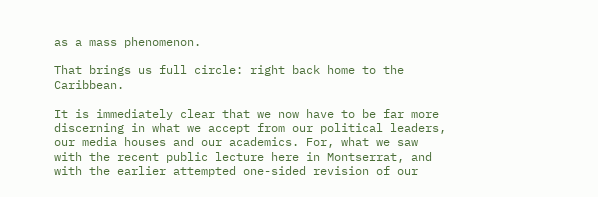as a mass phenomenon.

That brings us full circle: right back home to the Caribbean.

It is immediately clear that we now have to be far more discerning in what we accept from our political leaders, our media houses and our academics. For, what we saw with the recent public lecture here in Montserrat, and with the earlier attempted one-sided revision of our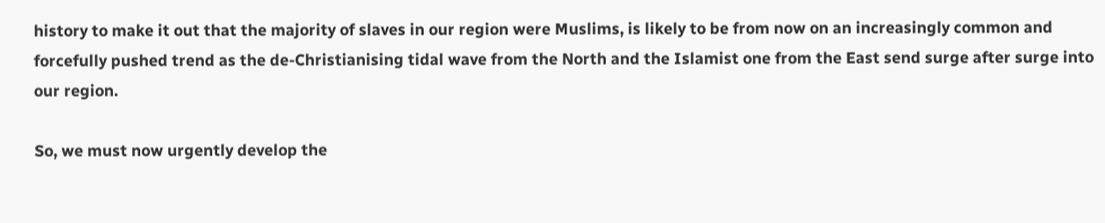history to make it out that the majority of slaves in our region were Muslims, is likely to be from now on an increasingly common and forcefully pushed trend as the de-Christianising tidal wave from the North and the Islamist one from the East send surge after surge into our region.

So, we must now urgently develop the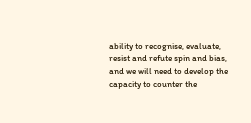ability to recognise, evaluate, resist and refute spin and bias, and we will need to develop the capacity to counter the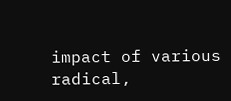impact of various radical,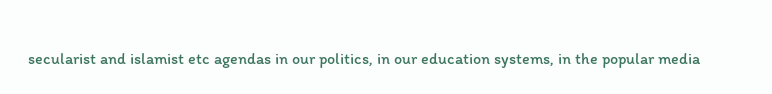secularist and islamist etc agendas in our politics, in our education systems, in the popular media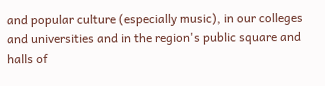and popular culture (especially music), in our colleges and universities and in the region's public square and halls of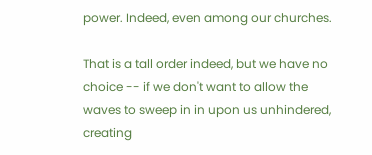power. Indeed, even among our churches.

That is a tall order indeed, but we have no choice -- if we don't want to allow the waves to sweep in in upon us unhindered, creating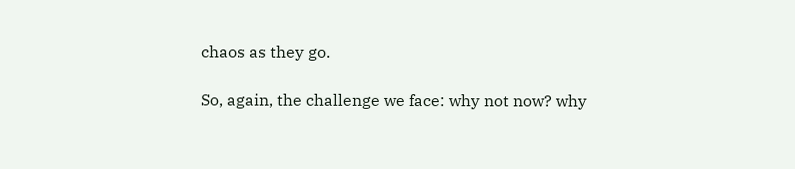chaos as they go.

So, again, the challenge we face: why not now? why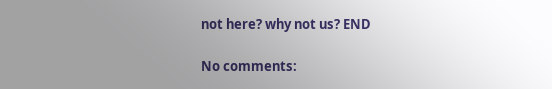not here? why not us? END

No comments: